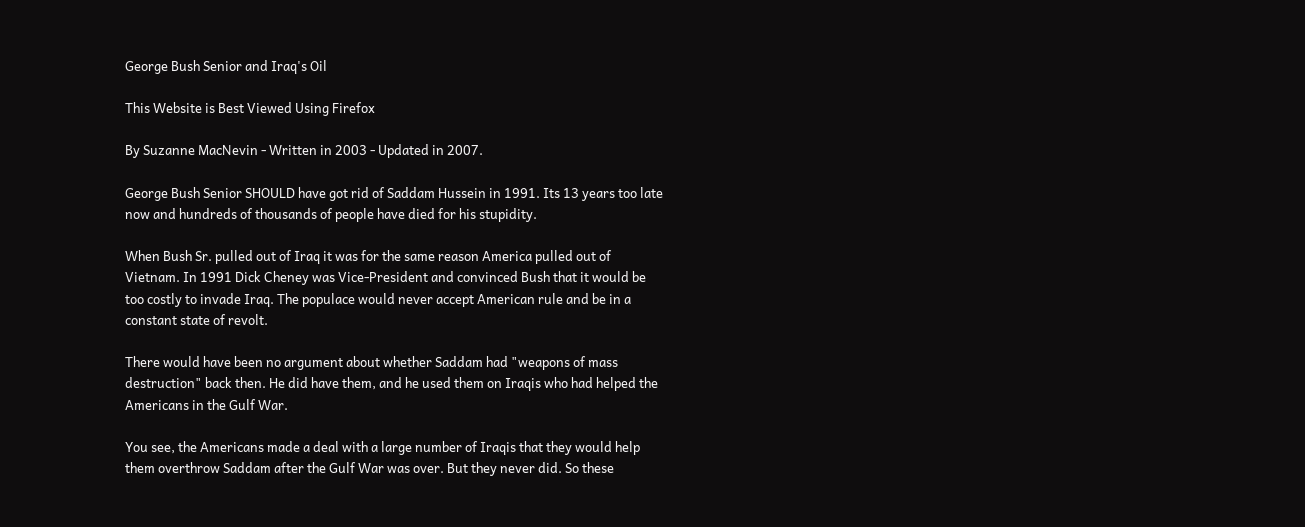George Bush Senior and Iraq's Oil

This Website is Best Viewed Using Firefox

By Suzanne MacNevin - Written in 2003 - Updated in 2007.

George Bush Senior SHOULD have got rid of Saddam Hussein in 1991. Its 13 years too late now and hundreds of thousands of people have died for his stupidity.

When Bush Sr. pulled out of Iraq it was for the same reason America pulled out of Vietnam. In 1991 Dick Cheney was Vice-President and convinced Bush that it would be too costly to invade Iraq. The populace would never accept American rule and be in a constant state of revolt.

There would have been no argument about whether Saddam had "weapons of mass destruction" back then. He did have them, and he used them on Iraqis who had helped the Americans in the Gulf War.

You see, the Americans made a deal with a large number of Iraqis that they would help them overthrow Saddam after the Gulf War was over. But they never did. So these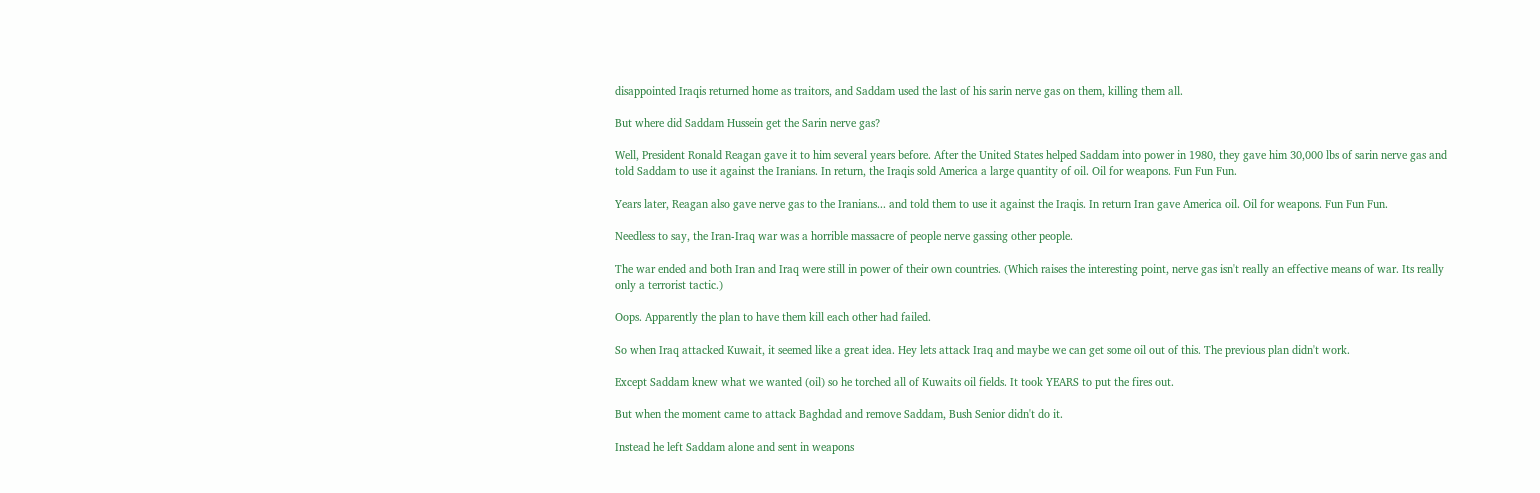disappointed Iraqis returned home as traitors, and Saddam used the last of his sarin nerve gas on them, killing them all.

But where did Saddam Hussein get the Sarin nerve gas?

Well, President Ronald Reagan gave it to him several years before. After the United States helped Saddam into power in 1980, they gave him 30,000 lbs of sarin nerve gas and told Saddam to use it against the Iranians. In return, the Iraqis sold America a large quantity of oil. Oil for weapons. Fun Fun Fun.

Years later, Reagan also gave nerve gas to the Iranians... and told them to use it against the Iraqis. In return Iran gave America oil. Oil for weapons. Fun Fun Fun.

Needless to say, the Iran-Iraq war was a horrible massacre of people nerve gassing other people.

The war ended and both Iran and Iraq were still in power of their own countries. (Which raises the interesting point, nerve gas isn't really an effective means of war. Its really only a terrorist tactic.)

Oops. Apparently the plan to have them kill each other had failed.

So when Iraq attacked Kuwait, it seemed like a great idea. Hey lets attack Iraq and maybe we can get some oil out of this. The previous plan didn't work.

Except Saddam knew what we wanted (oil) so he torched all of Kuwaits oil fields. It took YEARS to put the fires out.

But when the moment came to attack Baghdad and remove Saddam, Bush Senior didn't do it.

Instead he left Saddam alone and sent in weapons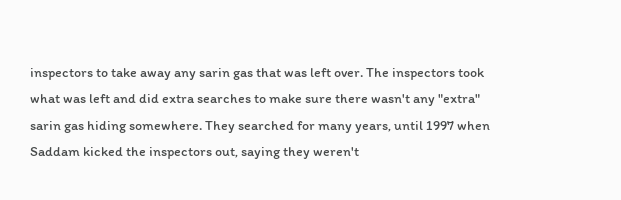inspectors to take away any sarin gas that was left over. The inspectors took what was left and did extra searches to make sure there wasn't any "extra" sarin gas hiding somewhere. They searched for many years, until 1997 when Saddam kicked the inspectors out, saying they weren't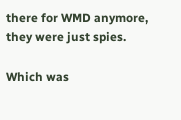there for WMD anymore, they were just spies.

Which was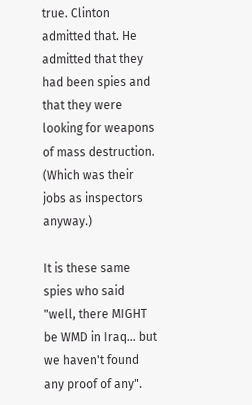true. Clinton admitted that. He admitted that they had been spies and that they were looking for weapons of mass destruction. (Which was their jobs as inspectors anyway.)

It is these same spies who said "well, there MIGHT be WMD in Iraq... but we haven't found any proof of any".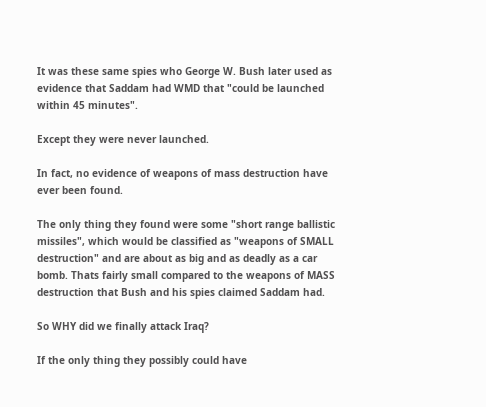It was these same spies who George W. Bush later used as evidence that Saddam had WMD that "could be launched within 45 minutes".

Except they were never launched.

In fact, no evidence of weapons of mass destruction have ever been found.

The only thing they found were some "short range ballistic missiles", which would be classified as "weapons of SMALL destruction" and are about as big and as deadly as a car bomb. Thats fairly small compared to the weapons of MASS destruction that Bush and his spies claimed Saddam had.

So WHY did we finally attack Iraq?

If the only thing they possibly could have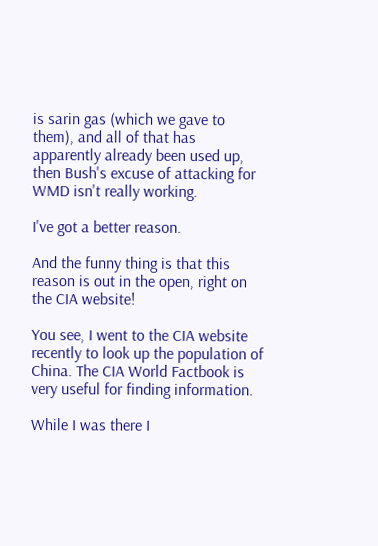is sarin gas (which we gave to them), and all of that has apparently already been used up, then Bush's excuse of attacking for WMD isn't really working.

I've got a better reason.

And the funny thing is that this reason is out in the open, right on the CIA website!

You see, I went to the CIA website recently to look up the population of China. The CIA World Factbook is very useful for finding information.

While I was there I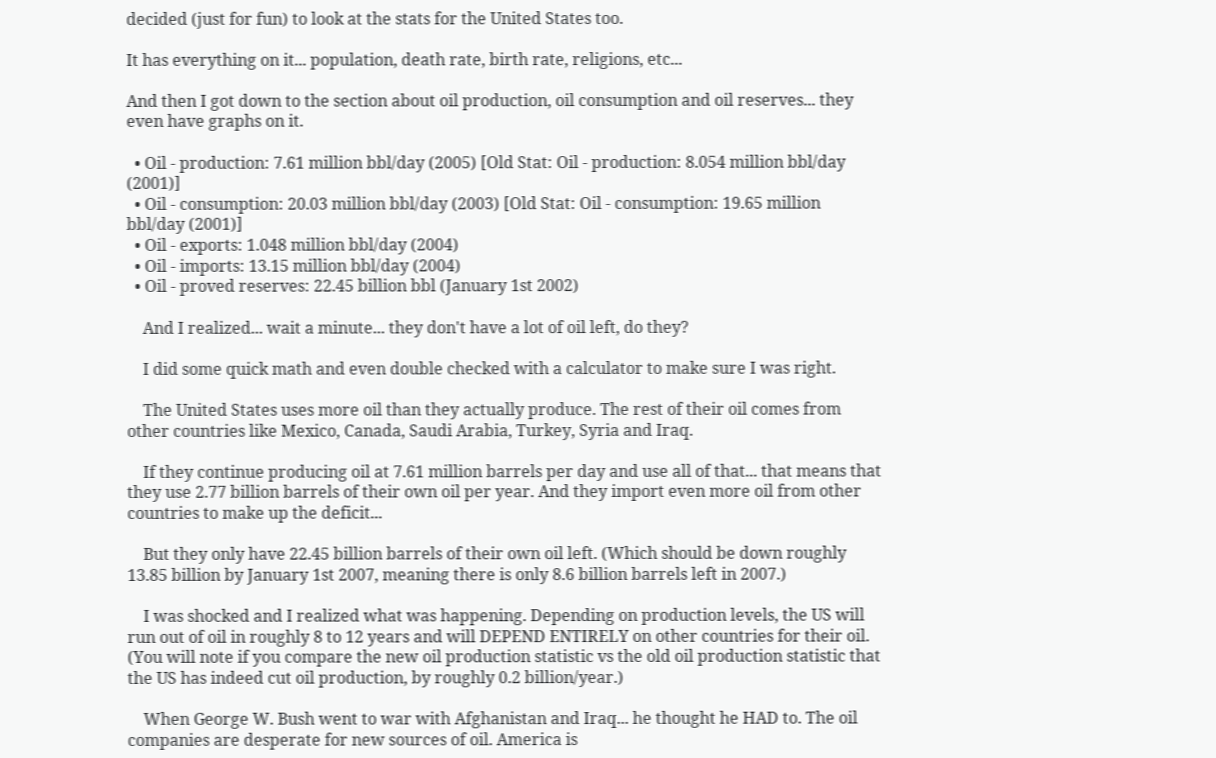decided (just for fun) to look at the stats for the United States too.

It has everything on it... population, death rate, birth rate, religions, etc...

And then I got down to the section about oil production, oil consumption and oil reserves... they even have graphs on it.

  • Oil - production: 7.61 million bbl/day (2005) [Old Stat: Oil - production: 8.054 million bbl/day (2001)]
  • Oil - consumption: 20.03 million bbl/day (2003) [Old Stat: Oil - consumption: 19.65 million bbl/day (2001)]
  • Oil - exports: 1.048 million bbl/day (2004)
  • Oil - imports: 13.15 million bbl/day (2004)
  • Oil - proved reserves: 22.45 billion bbl (January 1st 2002)

    And I realized... wait a minute... they don't have a lot of oil left, do they?

    I did some quick math and even double checked with a calculator to make sure I was right.

    The United States uses more oil than they actually produce. The rest of their oil comes from other countries like Mexico, Canada, Saudi Arabia, Turkey, Syria and Iraq.

    If they continue producing oil at 7.61 million barrels per day and use all of that... that means that they use 2.77 billion barrels of their own oil per year. And they import even more oil from other countries to make up the deficit...

    But they only have 22.45 billion barrels of their own oil left. (Which should be down roughly 13.85 billion by January 1st 2007, meaning there is only 8.6 billion barrels left in 2007.)

    I was shocked and I realized what was happening. Depending on production levels, the US will run out of oil in roughly 8 to 12 years and will DEPEND ENTIRELY on other countries for their oil. (You will note if you compare the new oil production statistic vs the old oil production statistic that the US has indeed cut oil production, by roughly 0.2 billion/year.)

    When George W. Bush went to war with Afghanistan and Iraq... he thought he HAD to. The oil companies are desperate for new sources of oil. America is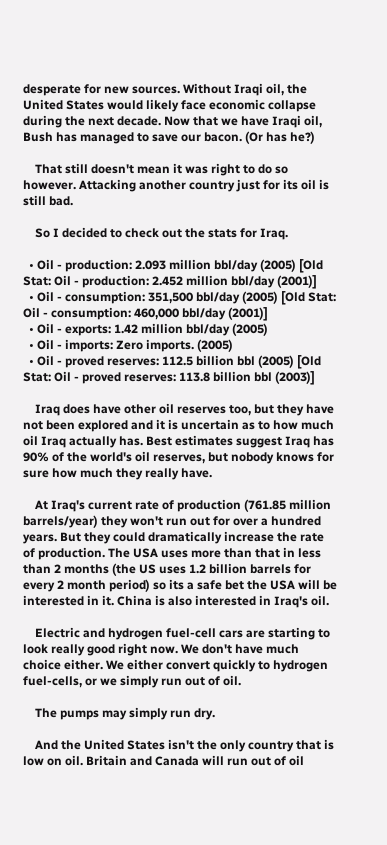desperate for new sources. Without Iraqi oil, the United States would likely face economic collapse during the next decade. Now that we have Iraqi oil, Bush has managed to save our bacon. (Or has he?)

    That still doesn't mean it was right to do so however. Attacking another country just for its oil is still bad.

    So I decided to check out the stats for Iraq.

  • Oil - production: 2.093 million bbl/day (2005) [Old Stat: Oil - production: 2.452 million bbl/day (2001)]
  • Oil - consumption: 351,500 bbl/day (2005) [Old Stat: Oil - consumption: 460,000 bbl/day (2001)]
  • Oil - exports: 1.42 million bbl/day (2005)
  • Oil - imports: Zero imports. (2005)
  • Oil - proved reserves: 112.5 billion bbl (2005) [Old Stat: Oil - proved reserves: 113.8 billion bbl (2003)]

    Iraq does have other oil reserves too, but they have not been explored and it is uncertain as to how much oil Iraq actually has. Best estimates suggest Iraq has 90% of the world's oil reserves, but nobody knows for sure how much they really have.

    At Iraq's current rate of production (761.85 million barrels/year) they won't run out for over a hundred years. But they could dramatically increase the rate of production. The USA uses more than that in less than 2 months (the US uses 1.2 billion barrels for every 2 month period) so its a safe bet the USA will be interested in it. China is also interested in Iraq's oil.

    Electric and hydrogen fuel-cell cars are starting to look really good right now. We don't have much choice either. We either convert quickly to hydrogen fuel-cells, or we simply run out of oil.

    The pumps may simply run dry.

    And the United States isn't the only country that is low on oil. Britain and Canada will run out of oil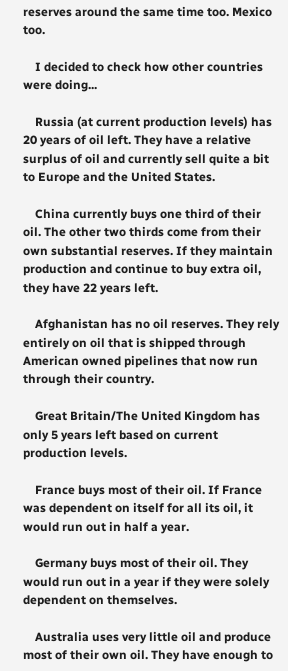reserves around the same time too. Mexico too.

    I decided to check how other countries were doing...

    Russia (at current production levels) has 20 years of oil left. They have a relative surplus of oil and currently sell quite a bit to Europe and the United States.

    China currently buys one third of their oil. The other two thirds come from their own substantial reserves. If they maintain production and continue to buy extra oil, they have 22 years left.

    Afghanistan has no oil reserves. They rely entirely on oil that is shipped through American owned pipelines that now run through their country.

    Great Britain/The United Kingdom has only 5 years left based on current production levels.

    France buys most of their oil. If France was dependent on itself for all its oil, it would run out in half a year.

    Germany buys most of their oil. They would run out in a year if they were solely dependent on themselves.

    Australia uses very little oil and produce most of their own oil. They have enough to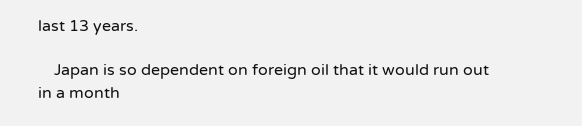last 13 years.

    Japan is so dependent on foreign oil that it would run out in a month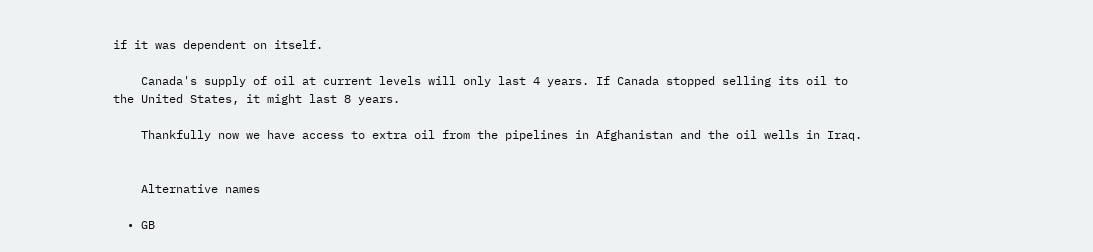if it was dependent on itself.

    Canada's supply of oil at current levels will only last 4 years. If Canada stopped selling its oil to the United States, it might last 8 years.

    Thankfully now we have access to extra oil from the pipelines in Afghanistan and the oil wells in Iraq.


    Alternative names

  • GB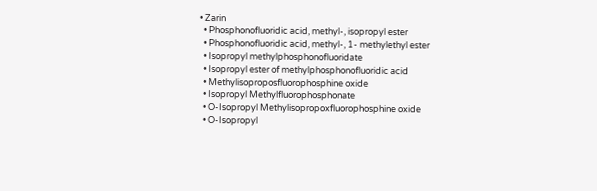• Zarin
  • Phosphonofluoridic acid, methyl-, isopropyl ester
  • Phosphonofluoridic acid, methyl-, 1- methylethyl ester
  • Isopropyl methylphosphonofluoridate
  • Isopropyl ester of methylphosphonofluoridic acid
  • Methylisoproposfluorophosphine oxide
  • Isopropyl Methylfluorophosphonate
  • O-Isopropyl Methylisopropoxfluorophosphine oxide
  • O-Isopropyl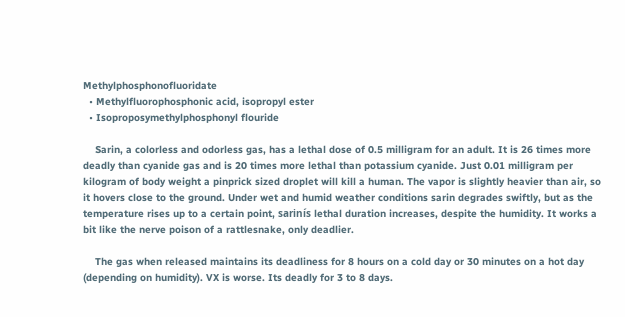Methylphosphonofluoridate
  • Methylfluorophosphonic acid, isopropyl ester
  • Isoproposymethylphosphonyl flouride

    Sarin, a colorless and odorless gas, has a lethal dose of 0.5 milligram for an adult. It is 26 times more deadly than cyanide gas and is 20 times more lethal than potassium cyanide. Just 0.01 milligram per kilogram of body weight a pinprick sized droplet will kill a human. The vapor is slightly heavier than air, so it hovers close to the ground. Under wet and humid weather conditions sarin degrades swiftly, but as the temperature rises up to a certain point, sarinís lethal duration increases, despite the humidity. It works a bit like the nerve poison of a rattlesnake, only deadlier.

    The gas when released maintains its deadliness for 8 hours on a cold day or 30 minutes on a hot day (depending on humidity). VX is worse. Its deadly for 3 to 8 days.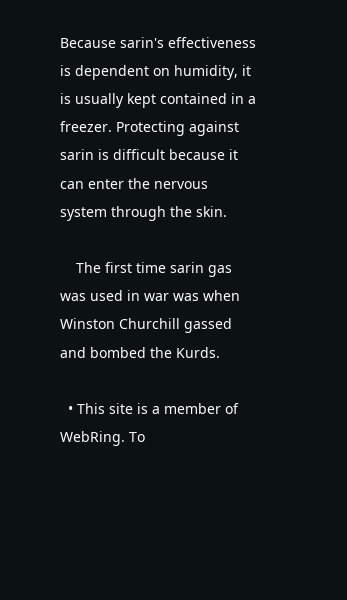Because sarin's effectiveness is dependent on humidity, it is usually kept contained in a freezer. Protecting against sarin is difficult because it can enter the nervous system through the skin.

    The first time sarin gas was used in war was when Winston Churchill gassed and bombed the Kurds.

  • This site is a member of WebRing. To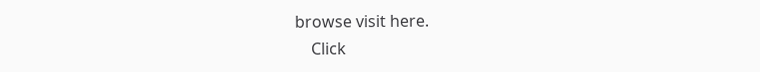browse visit here.
    Click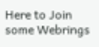Here to Join some Webrings